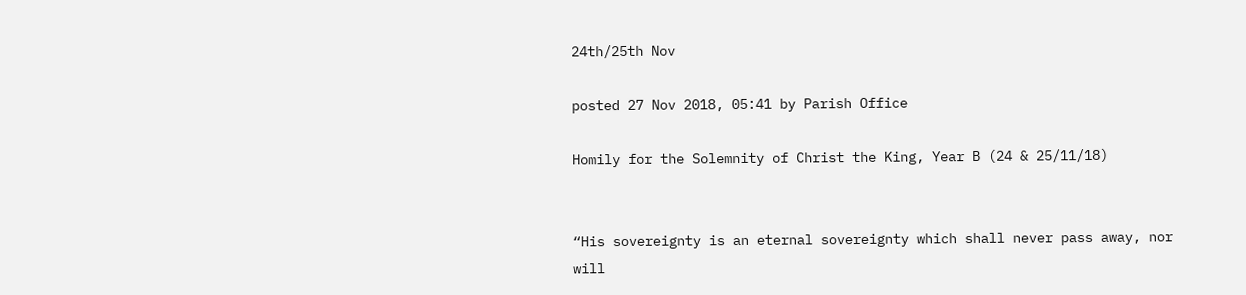24th/25th Nov

posted 27 Nov 2018, 05:41 by Parish Office

Homily for the Solemnity of Christ the King, Year B (24 & 25/11/18)


“His sovereignty is an eternal sovereignty which shall never pass away, nor will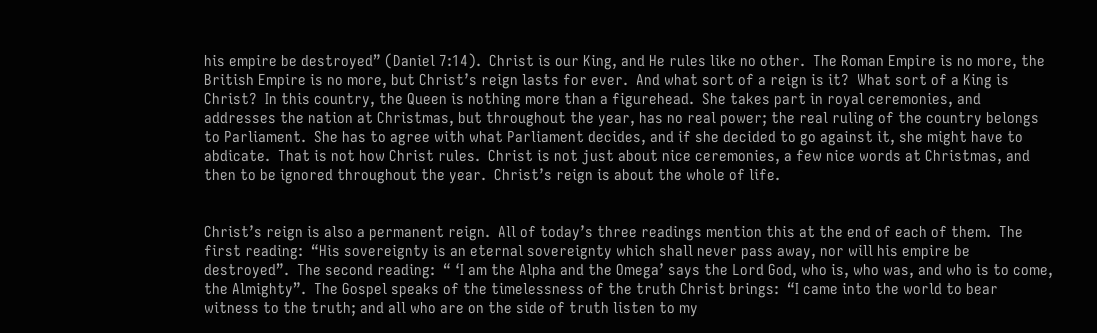his empire be destroyed” (Daniel 7:14).  Christ is our King, and He rules like no other.  The Roman Empire is no more, the British Empire is no more, but Christ’s reign lasts for ever.  And what sort of a reign is it?  What sort of a King is Christ?  In this country, the Queen is nothing more than a figurehead.  She takes part in royal ceremonies, and addresses the nation at Christmas, but throughout the year, has no real power; the real ruling of the country belongs to Parliament.  She has to agree with what Parliament decides, and if she decided to go against it, she might have to abdicate.  That is not how Christ rules.  Christ is not just about nice ceremonies, a few nice words at Christmas, and then to be ignored throughout the year.  Christ’s reign is about the whole of life.


Christ’s reign is also a permanent reign.  All of today’s three readings mention this at the end of each of them.  The first reading:  “His sovereignty is an eternal sovereignty which shall never pass away, nor will his empire be destroyed”.  The second reading:  “ ‘I am the Alpha and the Omega’ says the Lord God, who is, who was, and who is to come, the Almighty”.  The Gospel speaks of the timelessness of the truth Christ brings:  “I came into the world to bear witness to the truth; and all who are on the side of truth listen to my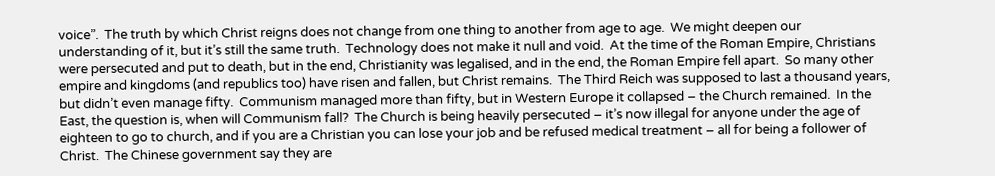voice”.  The truth by which Christ reigns does not change from one thing to another from age to age.  We might deepen our understanding of it, but it’s still the same truth.  Technology does not make it null and void.  At the time of the Roman Empire, Christians were persecuted and put to death, but in the end, Christianity was legalised, and in the end, the Roman Empire fell apart.  So many other empire and kingdoms (and republics too) have risen and fallen, but Christ remains.  The Third Reich was supposed to last a thousand years, but didn’t even manage fifty.  Communism managed more than fifty, but in Western Europe it collapsed – the Church remained.  In the East, the question is, when will Communism fall?  The Church is being heavily persecuted – it’s now illegal for anyone under the age of eighteen to go to church, and if you are a Christian you can lose your job and be refused medical treatment – all for being a follower of Christ.  The Chinese government say they are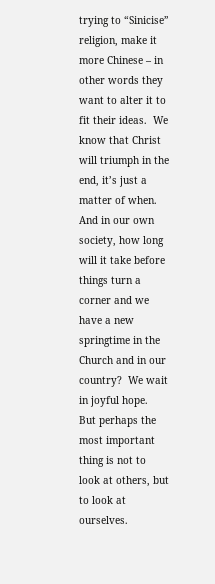trying to “Sinicise” religion, make it more Chinese – in other words they want to alter it to fit their ideas.  We know that Christ will triumph in the end, it’s just a matter of when.  And in our own society, how long will it take before things turn a corner and we have a new springtime in the Church and in our country?  We wait in joyful hope.  But perhaps the most important thing is not to look at others, but to look at ourselves.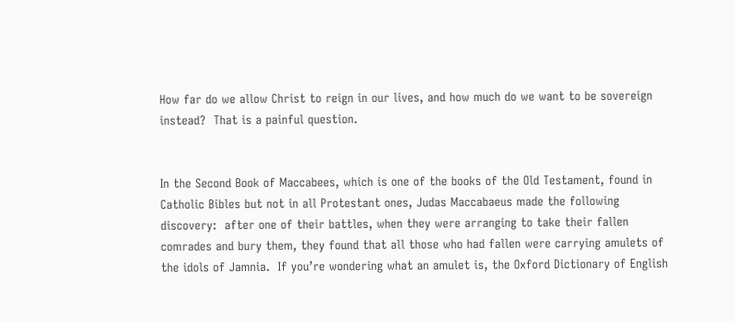How far do we allow Christ to reign in our lives, and how much do we want to be sovereign instead?  That is a painful question.


In the Second Book of Maccabees, which is one of the books of the Old Testament, found in Catholic Bibles but not in all Protestant ones, Judas Maccabaeus made the following discovery:  after one of their battles, when they were arranging to take their fallen comrades and bury them, they found that all those who had fallen were carrying amulets of the idols of Jamnia.  If you’re wondering what an amulet is, the Oxford Dictionary of English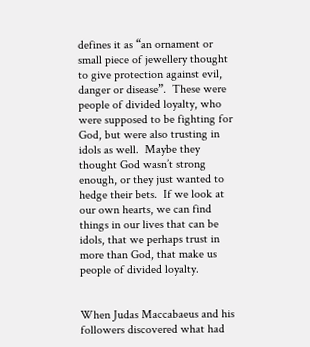defines it as “an ornament or small piece of jewellery thought to give protection against evil, danger or disease”.  These were people of divided loyalty, who were supposed to be fighting for God, but were also trusting in idols as well.  Maybe they thought God wasn’t strong enough, or they just wanted to hedge their bets.  If we look at our own hearts, we can find things in our lives that can be idols, that we perhaps trust in more than God, that make us people of divided loyalty.


When Judas Maccabaeus and his followers discovered what had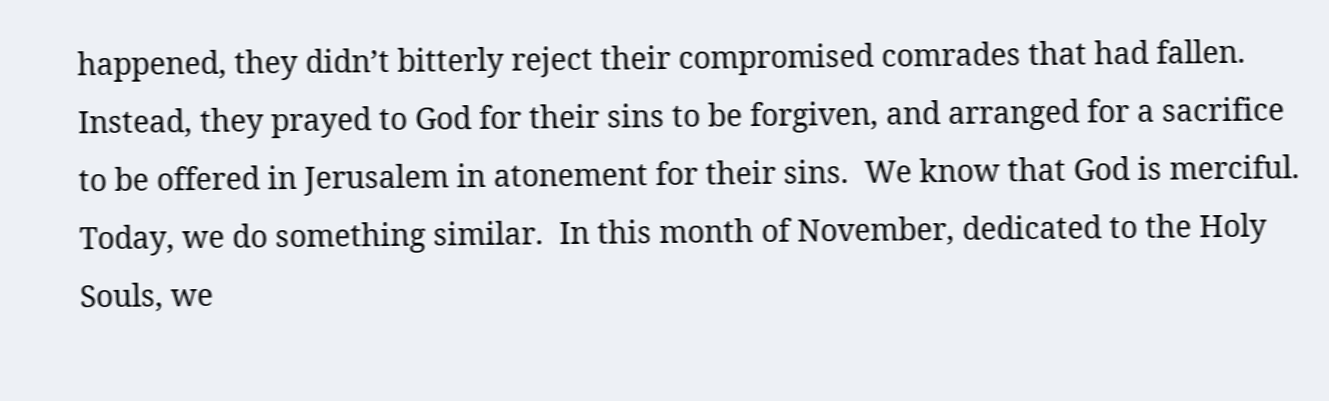happened, they didn’t bitterly reject their compromised comrades that had fallen.  Instead, they prayed to God for their sins to be forgiven, and arranged for a sacrifice to be offered in Jerusalem in atonement for their sins.  We know that God is merciful.  Today, we do something similar.  In this month of November, dedicated to the Holy Souls, we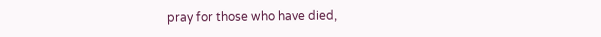pray for those who have died,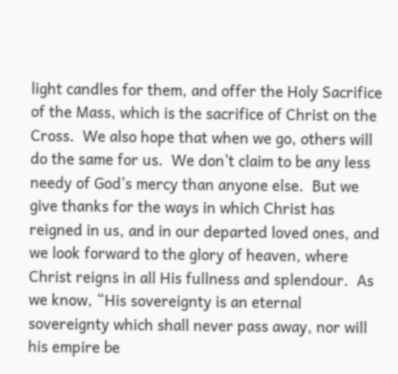light candles for them, and offer the Holy Sacrifice of the Mass, which is the sacrifice of Christ on the Cross.  We also hope that when we go, others will do the same for us.  We don’t claim to be any less needy of God’s mercy than anyone else.  But we give thanks for the ways in which Christ has reigned in us, and in our departed loved ones, and we look forward to the glory of heaven, where Christ reigns in all His fullness and splendour.  As we know, “His sovereignty is an eternal sovereignty which shall never pass away, nor will his empire be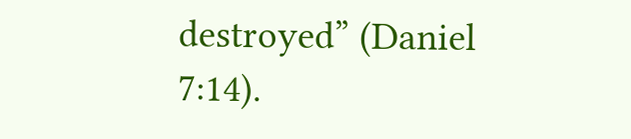destroyed” (Daniel 7:14).